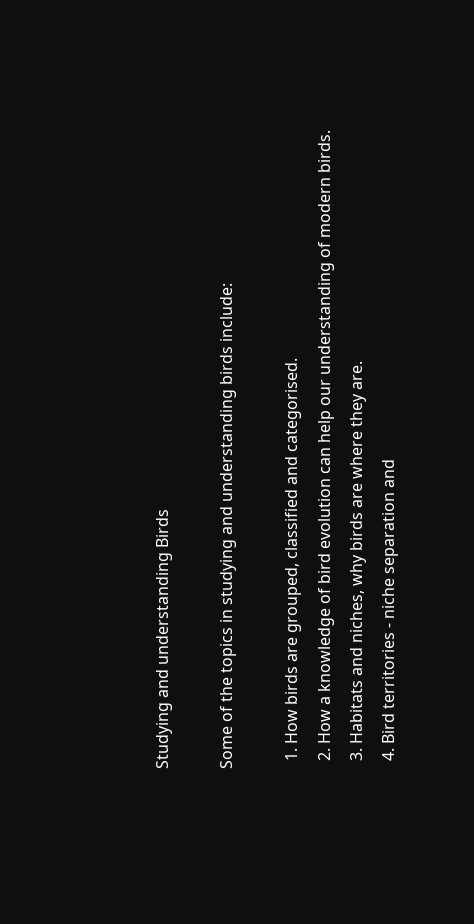Studying and understanding Birds

Some of the topics in studying and understanding birds include:

  1. How birds are grouped, classified and categorised.
  2. How a knowledge of bird evolution can help our understanding of modern birds.
  3. Habitats and niches, why birds are where they are.
  4. Bird territories - niche separation and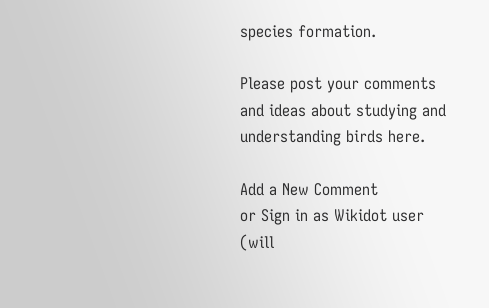species formation.

Please post your comments and ideas about studying and understanding birds here.

Add a New Comment
or Sign in as Wikidot user
(will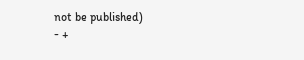not be published)
- +